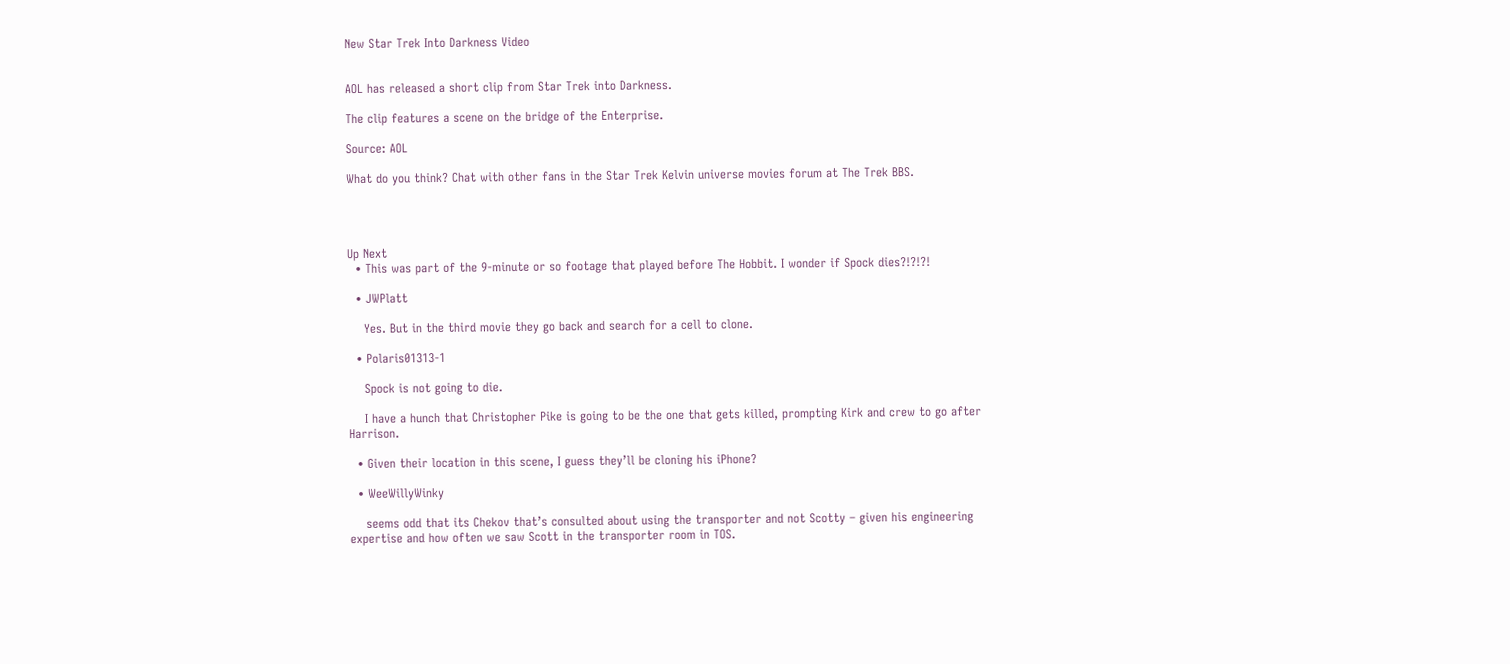New Star Trek Into Darkness Video


AOL has released a short clip from Star Trek into Darkness.

The clip features a scene on the bridge of the Enterprise.

Source: AOL

What do you think? Chat with other fans in the Star Trek Kelvin universe movies forum at The Trek BBS.




Up Next
  • This was part of the 9-minute or so footage that played before The Hobbit. I wonder if Spock dies?!?!?!

  • JWPlatt

    Yes. But in the third movie they go back and search for a cell to clone.

  • Polaris01313-1

    Spock is not going to die.

    I have a hunch that Christopher Pike is going to be the one that gets killed, prompting Kirk and crew to go after Harrison.

  • Given their location in this scene, I guess they’ll be cloning his iPhone?

  • WeeWillyWinky

    seems odd that its Chekov that’s consulted about using the transporter and not Scotty – given his engineering expertise and how often we saw Scott in the transporter room in TOS.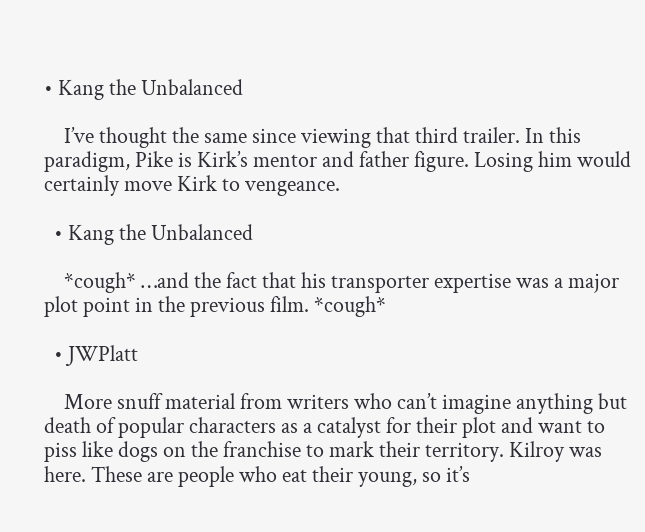• Kang the Unbalanced

    I’ve thought the same since viewing that third trailer. In this paradigm, Pike is Kirk’s mentor and father figure. Losing him would certainly move Kirk to vengeance.

  • Kang the Unbalanced

    *cough* …and the fact that his transporter expertise was a major plot point in the previous film. *cough*

  • JWPlatt

    More snuff material from writers who can’t imagine anything but death of popular characters as a catalyst for their plot and want to piss like dogs on the franchise to mark their territory. Kilroy was here. These are people who eat their young, so it’s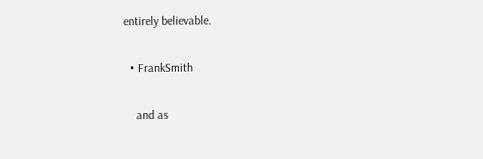entirely believable.

  • FrankSmith

    and as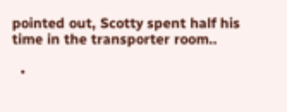pointed out, Scotty spent half his time in the transporter room..

  •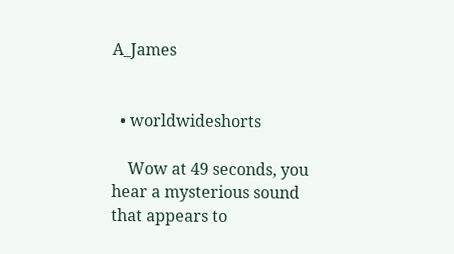A_James


  • worldwideshorts

    Wow at 49 seconds, you hear a mysterious sound that appears to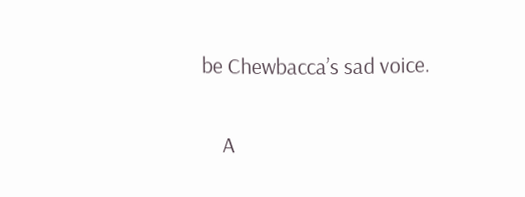be Chewbacca’s sad voice.

    A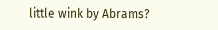little wink by Abrams?